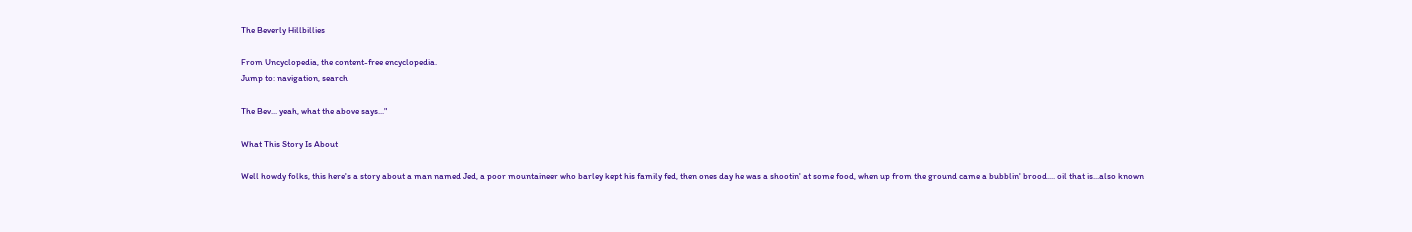The Beverly Hillbillies

From Uncyclopedia, the content-free encyclopedia.
Jump to: navigation, search

The Bev... yeah, what the above says..."

What This Story Is About

Well howdy folks, this here's a story about a man named Jed, a poor mountaineer who barley kept his family fed, then ones day he was a shootin' at some food, when up from the ground came a bubblin' brood.... oil that is...also known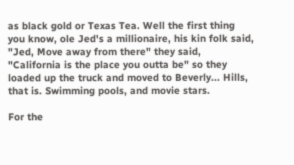as black gold or Texas Tea. Well the first thing you know, ole Jed's a millionaire, his kin folk said, "Jed, Move away from there" they said, "California is the place you outta be" so they loaded up the truck and moved to Beverly... Hills, that is. Swimming pools, and movie stars.

For the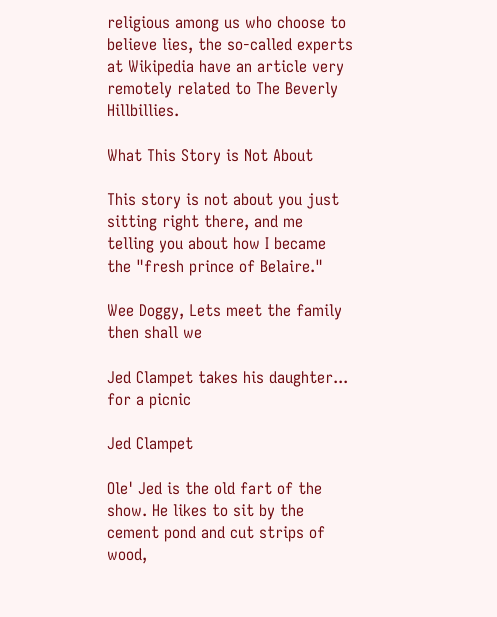religious among us who choose to believe lies, the so-called experts at Wikipedia have an article very remotely related to The Beverly Hillbillies.

What This Story is Not About

This story is not about you just sitting right there, and me telling you about how I became the "fresh prince of Belaire."

Wee Doggy, Lets meet the family then shall we

Jed Clampet takes his daughter... for a picnic

Jed Clampet

Ole' Jed is the old fart of the show. He likes to sit by the cement pond and cut strips of wood,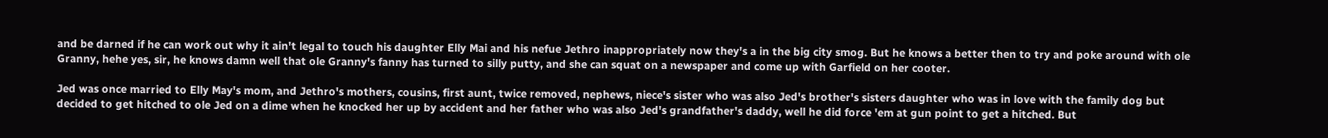and be darned if he can work out why it ain't legal to touch his daughter Elly Mai and his nefue Jethro inappropriately now they's a in the big city smog. But he knows a better then to try and poke around with ole Granny, hehe yes, sir, he knows damn well that ole Granny's fanny has turned to silly putty, and she can squat on a newspaper and come up with Garfield on her cooter.

Jed was once married to Elly May's mom, and Jethro's mothers, cousins, first aunt, twice removed, nephews, niece's sister who was also Jed's brother's sisters daughter who was in love with the family dog but decided to get hitched to ole Jed on a dime when he knocked her up by accident and her father who was also Jed's grandfather's daddy, well he did force 'em at gun point to get a hitched. But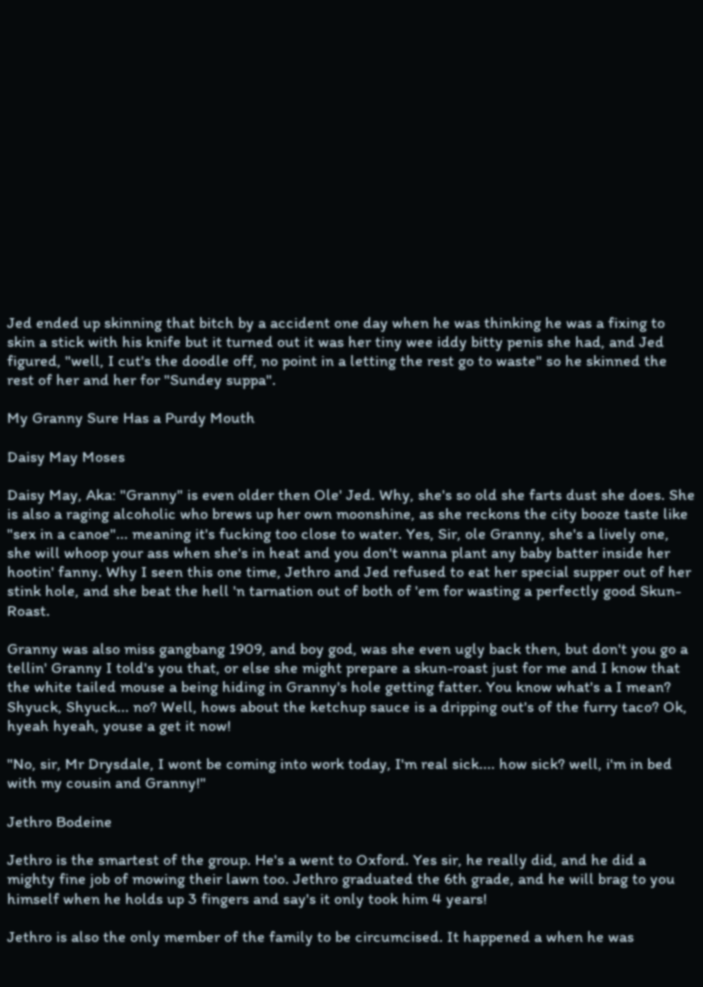Jed ended up skinning that bitch by a accident one day when he was thinking he was a fixing to skin a stick with his knife but it turned out it was her tiny wee iddy bitty penis she had, and Jed figured, "well, I cut's the doodle off, no point in a letting the rest go to waste" so he skinned the rest of her and her for "Sundey suppa".

My Granny Sure Has a Purdy Mouth

Daisy May Moses

Daisy May, Aka: "Granny" is even older then Ole' Jed. Why, she's so old she farts dust she does. She is also a raging alcoholic who brews up her own moonshine, as she reckons the city booze taste like "sex in a canoe"... meaning it's fucking too close to water. Yes, Sir, ole Granny, she's a lively one, she will whoop your ass when she's in heat and you don't wanna plant any baby batter inside her hootin' fanny. Why I seen this one time, Jethro and Jed refused to eat her special supper out of her stink hole, and she beat the hell 'n tarnation out of both of 'em for wasting a perfectly good Skun-Roast.

Granny was also miss gangbang 1909, and boy god, was she even ugly back then, but don't you go a tellin' Granny I told's you that, or else she might prepare a skun-roast just for me and I know that the white tailed mouse a being hiding in Granny's hole getting fatter. You know what's a I mean? Shyuck, Shyuck... no? Well, hows about the ketchup sauce is a dripping out's of the furry taco? Ok, hyeah hyeah, youse a get it now!

"No, sir, Mr Drysdale, I wont be coming into work today, I'm real sick.... how sick? well, i'm in bed with my cousin and Granny!"

Jethro Bodeine

Jethro is the smartest of the group. He's a went to Oxford. Yes sir, he really did, and he did a mighty fine job of mowing their lawn too. Jethro graduated the 6th grade, and he will brag to you himself when he holds up 3 fingers and say's it only took him 4 years!

Jethro is also the only member of the family to be circumcised. It happened a when he was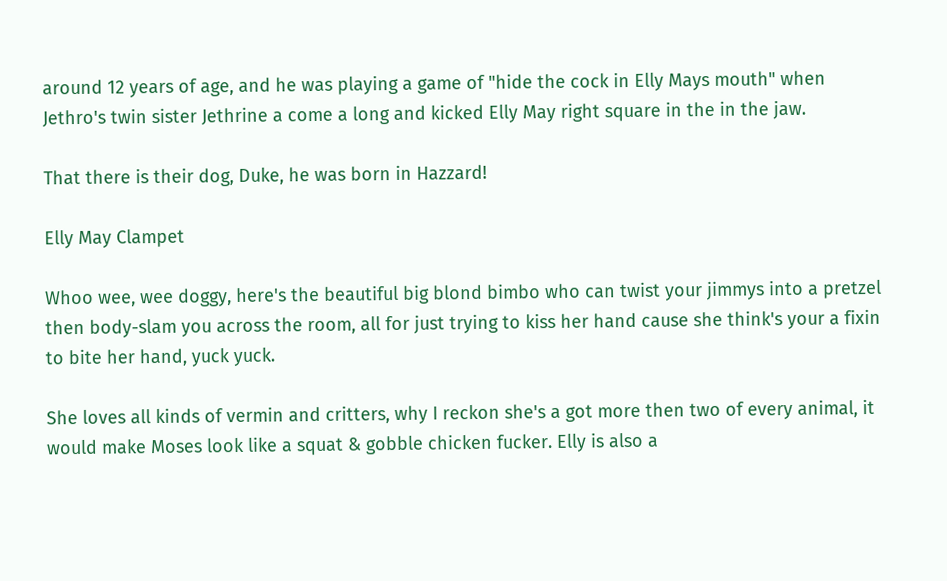around 12 years of age, and he was playing a game of "hide the cock in Elly Mays mouth" when Jethro's twin sister Jethrine a come a long and kicked Elly May right square in the in the jaw.

That there is their dog, Duke, he was born in Hazzard!

Elly May Clampet

Whoo wee, wee doggy, here's the beautiful big blond bimbo who can twist your jimmys into a pretzel then body-slam you across the room, all for just trying to kiss her hand cause she think's your a fixin to bite her hand, yuck yuck.

She loves all kinds of vermin and critters, why I reckon she's a got more then two of every animal, it would make Moses look like a squat & gobble chicken fucker. Elly is also a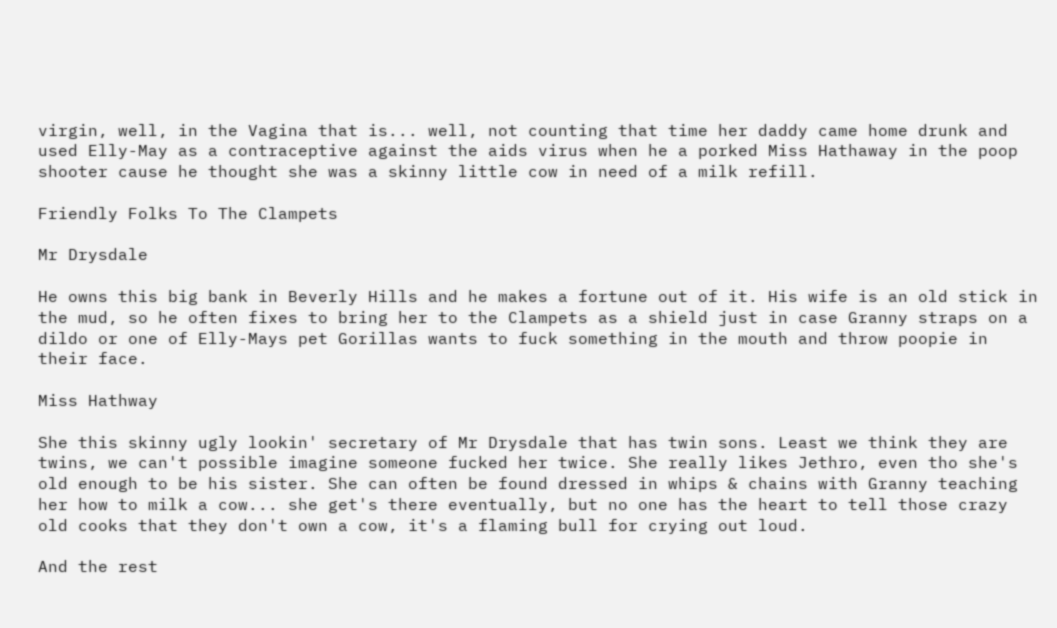virgin, well, in the Vagina that is... well, not counting that time her daddy came home drunk and used Elly-May as a contraceptive against the aids virus when he a porked Miss Hathaway in the poop shooter cause he thought she was a skinny little cow in need of a milk refill.

Friendly Folks To The Clampets

Mr Drysdale

He owns this big bank in Beverly Hills and he makes a fortune out of it. His wife is an old stick in the mud, so he often fixes to bring her to the Clampets as a shield just in case Granny straps on a dildo or one of Elly-Mays pet Gorillas wants to fuck something in the mouth and throw poopie in their face.

Miss Hathway

She this skinny ugly lookin' secretary of Mr Drysdale that has twin sons. Least we think they are twins, we can't possible imagine someone fucked her twice. She really likes Jethro, even tho she's old enough to be his sister. She can often be found dressed in whips & chains with Granny teaching her how to milk a cow... she get's there eventually, but no one has the heart to tell those crazy old cooks that they don't own a cow, it's a flaming bull for crying out loud.

And the rest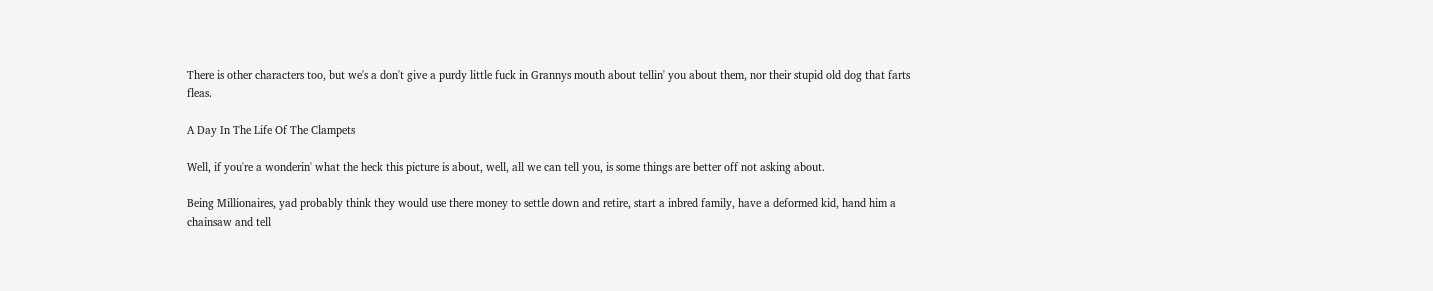There is other characters too, but we's a don't give a purdy little fuck in Grannys mouth about tellin' you about them, nor their stupid old dog that farts fleas.

A Day In The Life Of The Clampets

Well, if you're a wonderin' what the heck this picture is about, well, all we can tell you, is some things are better off not asking about.

Being Millionaires, yad probably think they would use there money to settle down and retire, start a inbred family, have a deformed kid, hand him a chainsaw and tell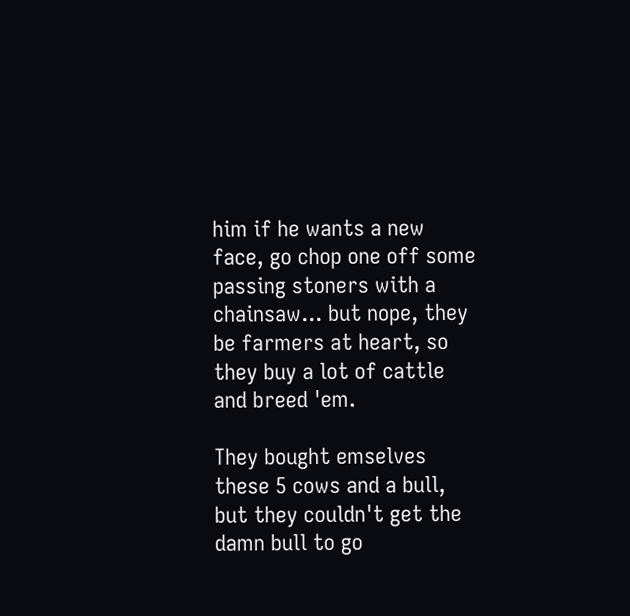him if he wants a new face, go chop one off some passing stoners with a chainsaw... but nope, they be farmers at heart, so they buy a lot of cattle and breed 'em.

They bought emselves these 5 cows and a bull, but they couldn't get the damn bull to go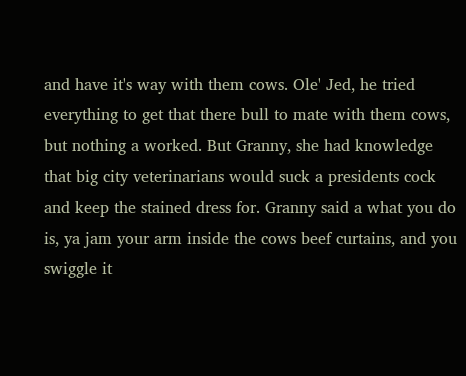and have it's way with them cows. Ole' Jed, he tried everything to get that there bull to mate with them cows, but nothing a worked. But Granny, she had knowledge that big city veterinarians would suck a presidents cock and keep the stained dress for. Granny said a what you do is, ya jam your arm inside the cows beef curtains, and you swiggle it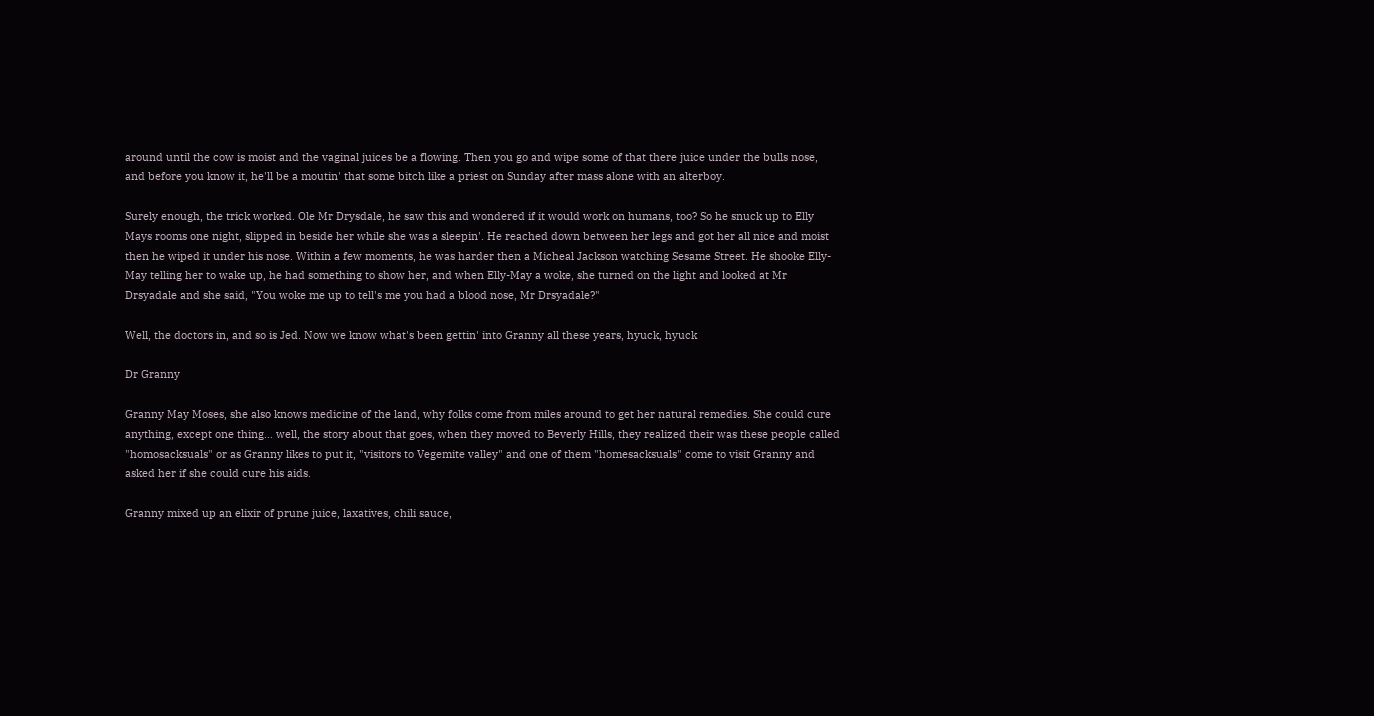around until the cow is moist and the vaginal juices be a flowing. Then you go and wipe some of that there juice under the bulls nose, and before you know it, he'll be a moutin' that some bitch like a priest on Sunday after mass alone with an alterboy.

Surely enough, the trick worked. Ole Mr Drysdale, he saw this and wondered if it would work on humans, too? So he snuck up to Elly Mays rooms one night, slipped in beside her while she was a sleepin'. He reached down between her legs and got her all nice and moist then he wiped it under his nose. Within a few moments, he was harder then a Micheal Jackson watching Sesame Street. He shooke Elly-May telling her to wake up, he had something to show her, and when Elly-May a woke, she turned on the light and looked at Mr Drsyadale and she said, "You woke me up to tell's me you had a blood nose, Mr Drsyadale?"

Well, the doctors in, and so is Jed. Now we know what's been gettin' into Granny all these years, hyuck, hyuck

Dr Granny

Granny May Moses, she also knows medicine of the land, why folks come from miles around to get her natural remedies. She could cure anything, except one thing... well, the story about that goes, when they moved to Beverly Hills, they realized their was these people called "homosacksuals" or as Granny likes to put it, "visitors to Vegemite valley" and one of them "homesacksuals" come to visit Granny and asked her if she could cure his aids.

Granny mixed up an elixir of prune juice, laxatives, chili sauce,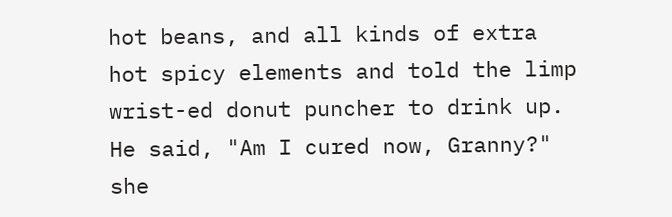hot beans, and all kinds of extra hot spicy elements and told the limp wrist-ed donut puncher to drink up. He said, "Am I cured now, Granny?" she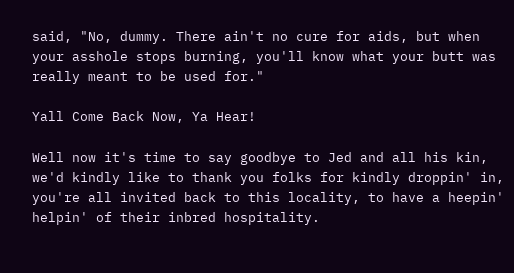said, "No, dummy. There ain't no cure for aids, but when your asshole stops burning, you'll know what your butt was really meant to be used for."

Yall Come Back Now, Ya Hear!

Well now it's time to say goodbye to Jed and all his kin, we'd kindly like to thank you folks for kindly droppin' in, you're all invited back to this locality, to have a heepin' helpin' of their inbred hospitality.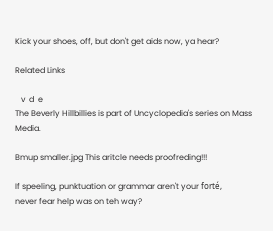Kick your shoes, off, but don't get aids now, ya hear?

Related Links

   v  d  e
The Beverly Hillbillies is part of Uncyclopedia's series on Mass Media.

Bmup smaller.jpg This aritcle needs proofreding!!!

If speeling, punktuation or grammar aren't your forté,
never fear help was on teh way?